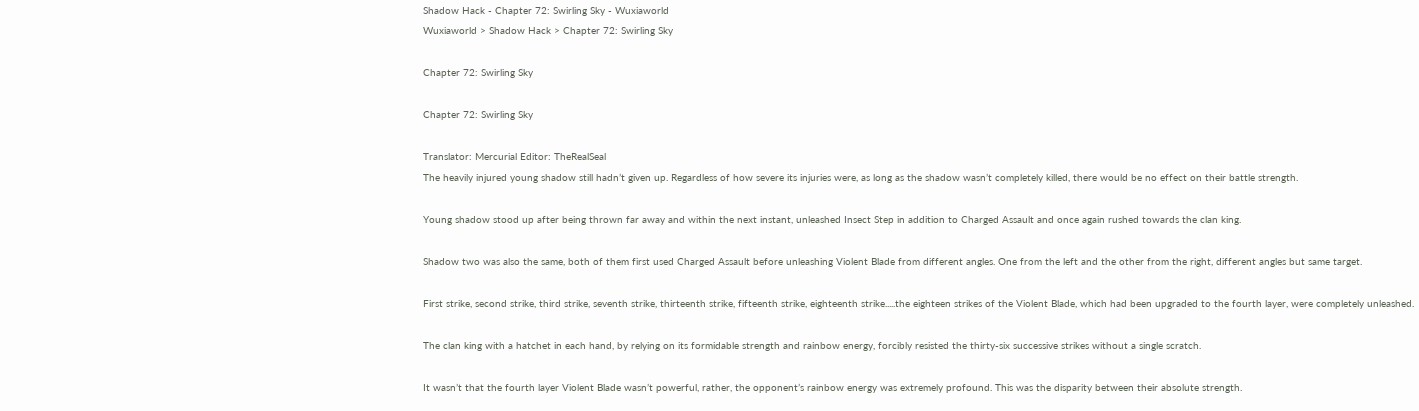Shadow Hack - Chapter 72: Swirling Sky - Wuxiaworld
Wuxiaworld > Shadow Hack > Chapter 72: Swirling Sky

Chapter 72: Swirling Sky

Chapter 72: Swirling Sky

Translator: Mercurial Editor: TheRealSeal
The heavily injured young shadow still hadn’t given up. Regardless of how severe its injuries were, as long as the shadow wasn’t completely killed, there would be no effect on their battle strength.

Young shadow stood up after being thrown far away and within the next instant, unleashed Insect Step in addition to Charged Assault and once again rushed towards the clan king.

Shadow two was also the same, both of them first used Charged Assault before unleashing Violent Blade from different angles. One from the left and the other from the right, different angles but same target.

First strike, second strike, third strike, seventh strike, thirteenth strike, fifteenth strike, eighteenth strike.....the eighteen strikes of the Violent Blade, which had been upgraded to the fourth layer, were completely unleashed.

The clan king with a hatchet in each hand, by relying on its formidable strength and rainbow energy, forcibly resisted the thirty-six successive strikes without a single scratch.

It wasn’t that the fourth layer Violent Blade wasn’t powerful, rather, the opponent’s rainbow energy was extremely profound. This was the disparity between their absolute strength.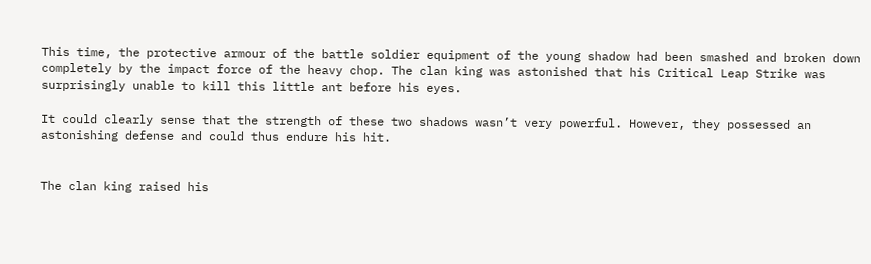This time, the protective armour of the battle soldier equipment of the young shadow had been smashed and broken down completely by the impact force of the heavy chop. The clan king was astonished that his Critical Leap Strike was surprisingly unable to kill this little ant before his eyes.

It could clearly sense that the strength of these two shadows wasn’t very powerful. However, they possessed an astonishing defense and could thus endure his hit.


The clan king raised his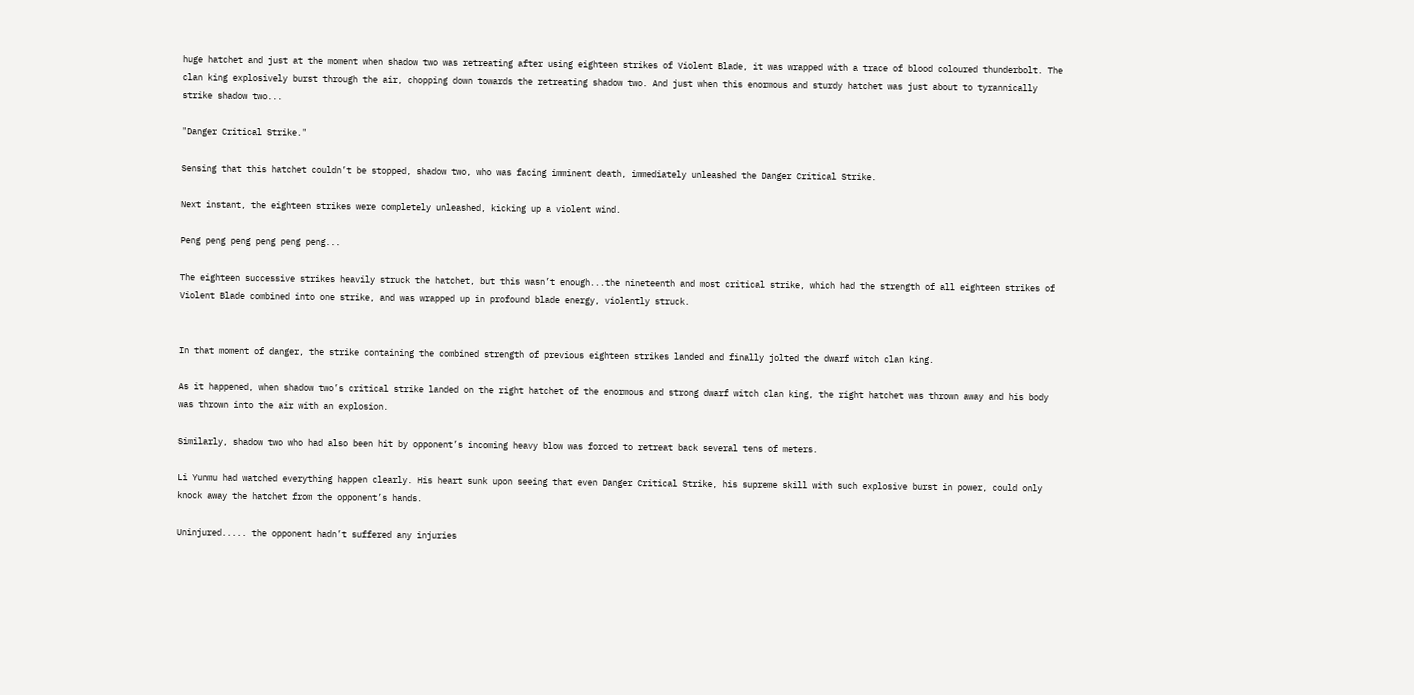huge hatchet and just at the moment when shadow two was retreating after using eighteen strikes of Violent Blade, it was wrapped with a trace of blood coloured thunderbolt. The clan king explosively burst through the air, chopping down towards the retreating shadow two. And just when this enormous and sturdy hatchet was just about to tyrannically strike shadow two...

"Danger Critical Strike."

Sensing that this hatchet couldn’t be stopped, shadow two, who was facing imminent death, immediately unleashed the Danger Critical Strike.

Next instant, the eighteen strikes were completely unleashed, kicking up a violent wind.

Peng peng peng peng peng peng...

The eighteen successive strikes heavily struck the hatchet, but this wasn’t enough...the nineteenth and most critical strike, which had the strength of all eighteen strikes of Violent Blade combined into one strike, and was wrapped up in profound blade energy, violently struck.


In that moment of danger, the strike containing the combined strength of previous eighteen strikes landed and finally jolted the dwarf witch clan king.

As it happened, when shadow two’s critical strike landed on the right hatchet of the enormous and strong dwarf witch clan king, the right hatchet was thrown away and his body was thrown into the air with an explosion.

Similarly, shadow two who had also been hit by opponent’s incoming heavy blow was forced to retreat back several tens of meters.

Li Yunmu had watched everything happen clearly. His heart sunk upon seeing that even Danger Critical Strike, his supreme skill with such explosive burst in power, could only knock away the hatchet from the opponent’s hands.

Uninjured..... the opponent hadn’t suffered any injuries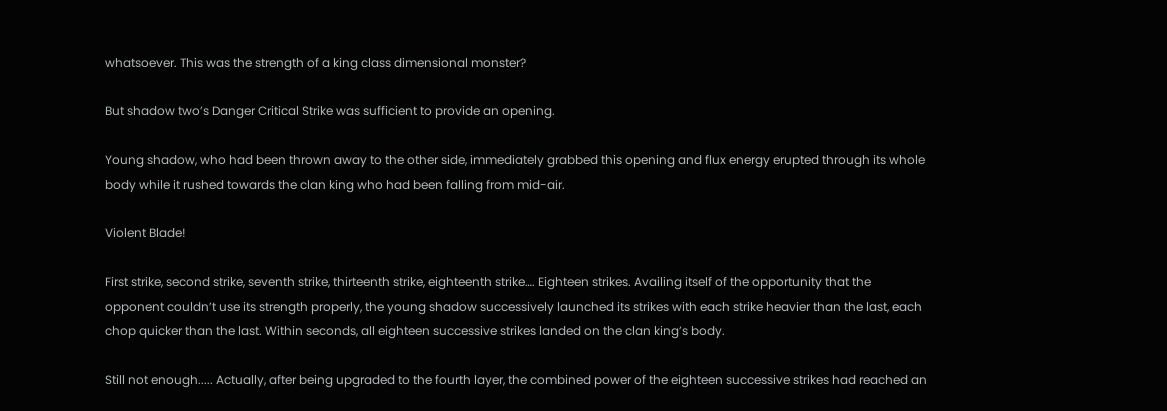whatsoever. This was the strength of a king class dimensional monster?

But shadow two’s Danger Critical Strike was sufficient to provide an opening.

Young shadow, who had been thrown away to the other side, immediately grabbed this opening and flux energy erupted through its whole body while it rushed towards the clan king who had been falling from mid-air.

Violent Blade!

First strike, second strike, seventh strike, thirteenth strike, eighteenth strike…. Eighteen strikes. Availing itself of the opportunity that the opponent couldn’t use its strength properly, the young shadow successively launched its strikes with each strike heavier than the last, each chop quicker than the last. Within seconds, all eighteen successive strikes landed on the clan king’s body.

Still not enough..... Actually, after being upgraded to the fourth layer, the combined power of the eighteen successive strikes had reached an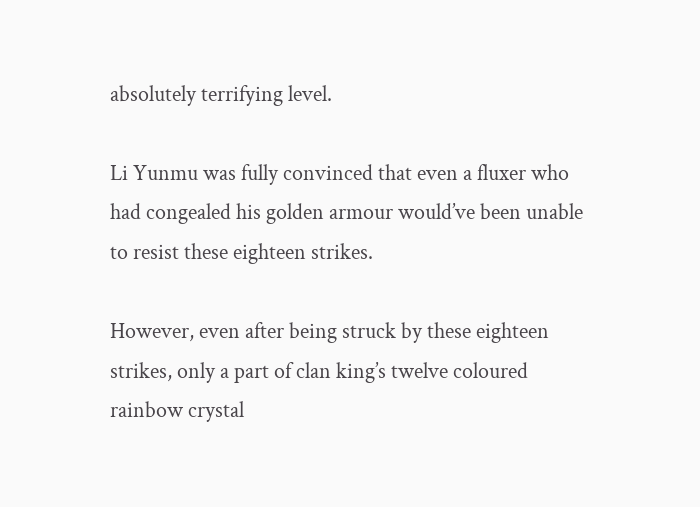absolutely terrifying level.

Li Yunmu was fully convinced that even a fluxer who had congealed his golden armour would’ve been unable to resist these eighteen strikes.

However, even after being struck by these eighteen strikes, only a part of clan king’s twelve coloured rainbow crystal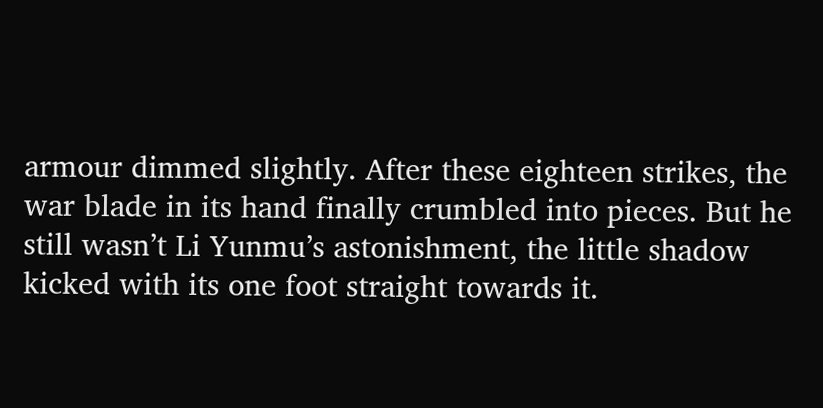armour dimmed slightly. After these eighteen strikes, the war blade in its hand finally crumbled into pieces. But he still wasn’t Li Yunmu’s astonishment, the little shadow kicked with its one foot straight towards it.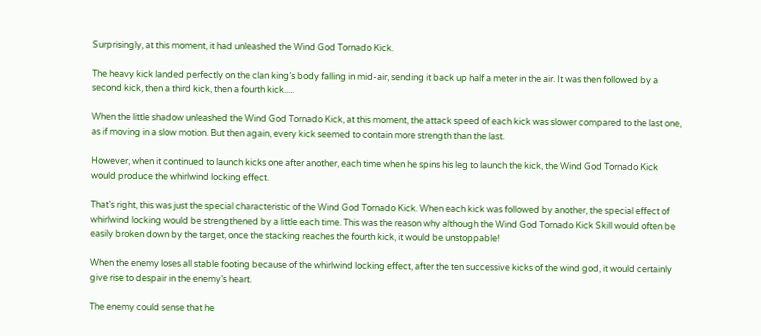Surprisingly, at this moment, it had unleashed the Wind God Tornado Kick.

The heavy kick landed perfectly on the clan king’s body falling in mid-air, sending it back up half a meter in the air. It was then followed by a second kick, then a third kick, then a fourth kick.....

When the little shadow unleashed the Wind God Tornado Kick, at this moment, the attack speed of each kick was slower compared to the last one, as if moving in a slow motion. But then again, every kick seemed to contain more strength than the last.

However, when it continued to launch kicks one after another, each time when he spins his leg to launch the kick, the Wind God Tornado Kick would produce the whirlwind locking effect.

That’s right, this was just the special characteristic of the Wind God Tornado Kick. When each kick was followed by another, the special effect of whirlwind locking would be strengthened by a little each time. This was the reason why although the Wind God Tornado Kick Skill would often be easily broken down by the target, once the stacking reaches the fourth kick, it would be unstoppable!

When the enemy loses all stable footing because of the whirlwind locking effect, after the ten successive kicks of the wind god, it would certainly give rise to despair in the enemy’s heart.

The enemy could sense that he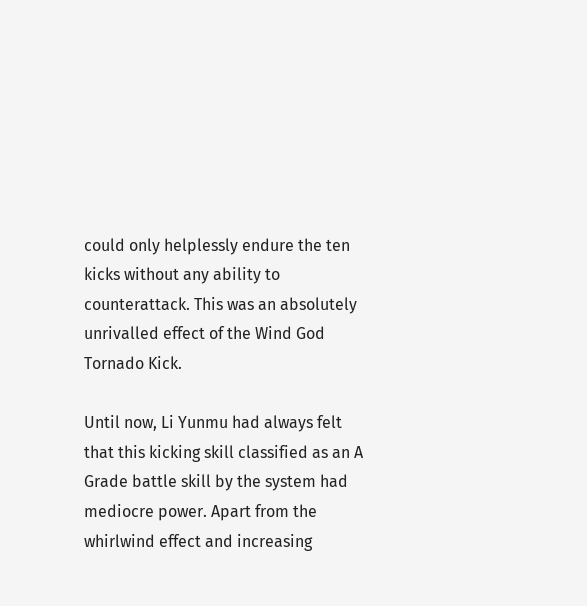could only helplessly endure the ten kicks without any ability to counterattack. This was an absolutely unrivalled effect of the Wind God Tornado Kick.

Until now, Li Yunmu had always felt that this kicking skill classified as an A Grade battle skill by the system had mediocre power. Apart from the whirlwind effect and increasing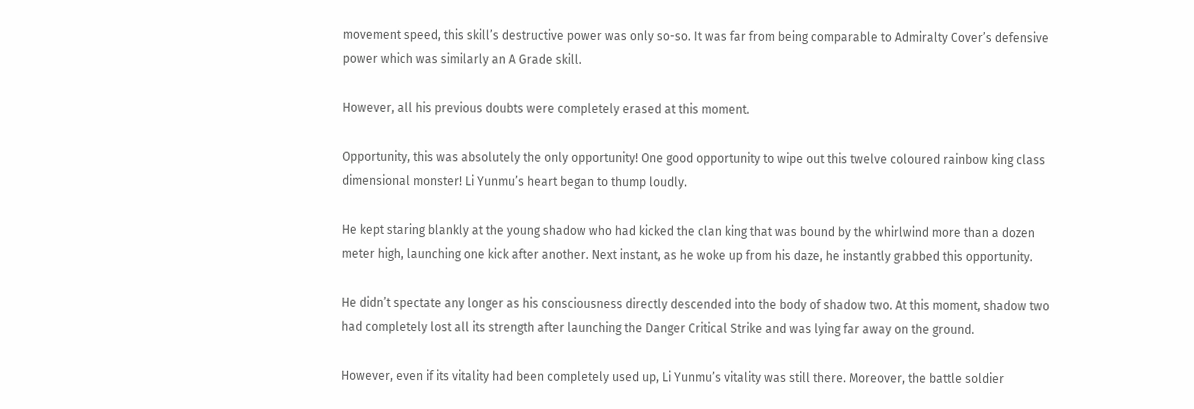movement speed, this skill’s destructive power was only so-so. It was far from being comparable to Admiralty Cover’s defensive power which was similarly an A Grade skill.

However, all his previous doubts were completely erased at this moment.

Opportunity, this was absolutely the only opportunity! One good opportunity to wipe out this twelve coloured rainbow king class dimensional monster! Li Yunmu’s heart began to thump loudly.

He kept staring blankly at the young shadow who had kicked the clan king that was bound by the whirlwind more than a dozen meter high, launching one kick after another. Next instant, as he woke up from his daze, he instantly grabbed this opportunity.

He didn’t spectate any longer as his consciousness directly descended into the body of shadow two. At this moment, shadow two had completely lost all its strength after launching the Danger Critical Strike and was lying far away on the ground.

However, even if its vitality had been completely used up, Li Yunmu’s vitality was still there. Moreover, the battle soldier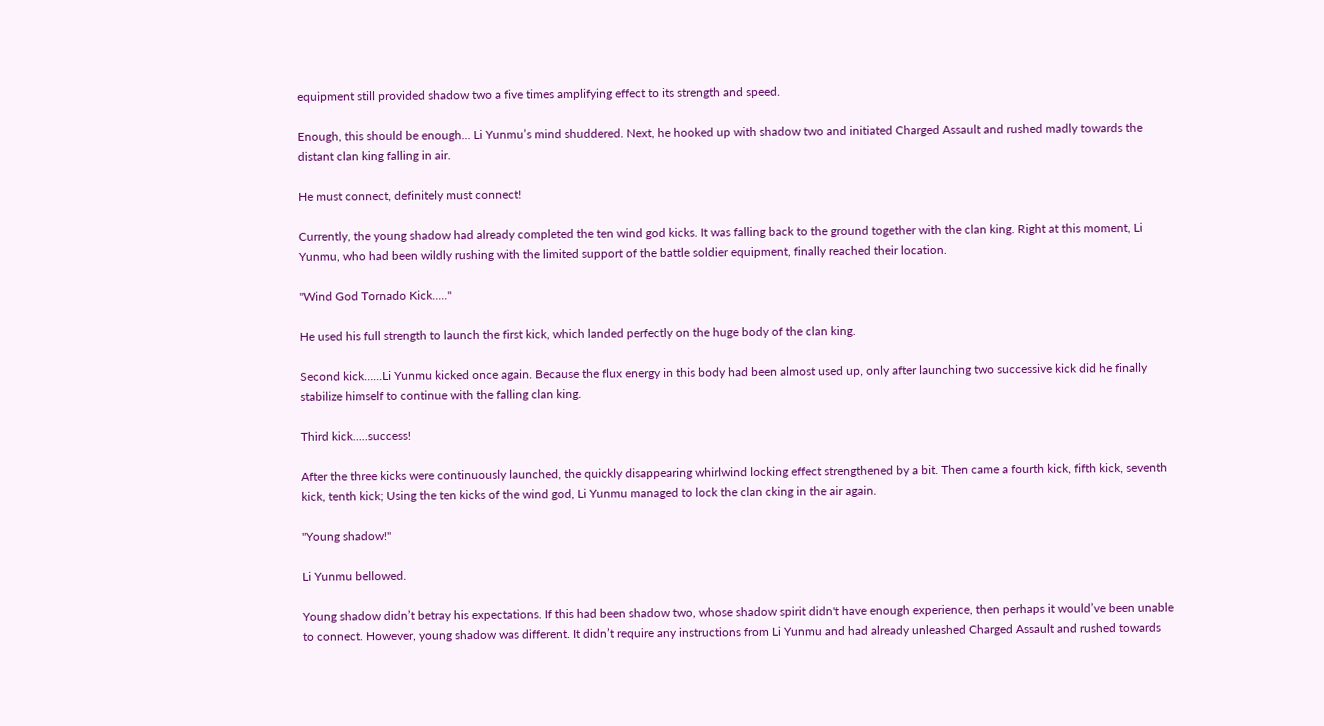equipment still provided shadow two a five times amplifying effect to its strength and speed.

Enough, this should be enough... Li Yunmu’s mind shuddered. Next, he hooked up with shadow two and initiated Charged Assault and rushed madly towards the distant clan king falling in air.

He must connect, definitely must connect!

Currently, the young shadow had already completed the ten wind god kicks. It was falling back to the ground together with the clan king. Right at this moment, Li Yunmu, who had been wildly rushing with the limited support of the battle soldier equipment, finally reached their location.

"Wind God Tornado Kick....."

He used his full strength to launch the first kick, which landed perfectly on the huge body of the clan king.

Second kick…...Li Yunmu kicked once again. Because the flux energy in this body had been almost used up, only after launching two successive kick did he finally stabilize himself to continue with the falling clan king.

Third kick.....success!

After the three kicks were continuously launched, the quickly disappearing whirlwind locking effect strengthened by a bit. Then came a fourth kick, fifth kick, seventh kick, tenth kick; Using the ten kicks of the wind god, Li Yunmu managed to lock the clan cking in the air again.

"Young shadow!"

Li Yunmu bellowed.

Young shadow didn’t betray his expectations. If this had been shadow two, whose shadow spirit didn't have enough experience, then perhaps it would’ve been unable to connect. However, young shadow was different. It didn’t require any instructions from Li Yunmu and had already unleashed Charged Assault and rushed towards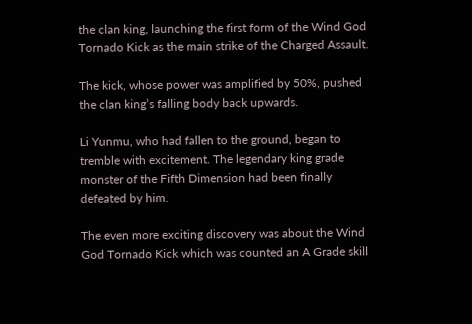the clan king, launching the first form of the Wind God Tornado Kick as the main strike of the Charged Assault.

The kick, whose power was amplified by 50%, pushed the clan king’s falling body back upwards.

Li Yunmu, who had fallen to the ground, began to tremble with excitement. The legendary king grade monster of the Fifth Dimension had been finally defeated by him.

The even more exciting discovery was about the Wind God Tornado Kick which was counted an A Grade skill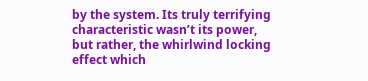by the system. Its truly terrifying characteristic wasn’t its power, but rather, the whirlwind locking effect which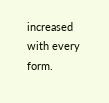increased with every form.